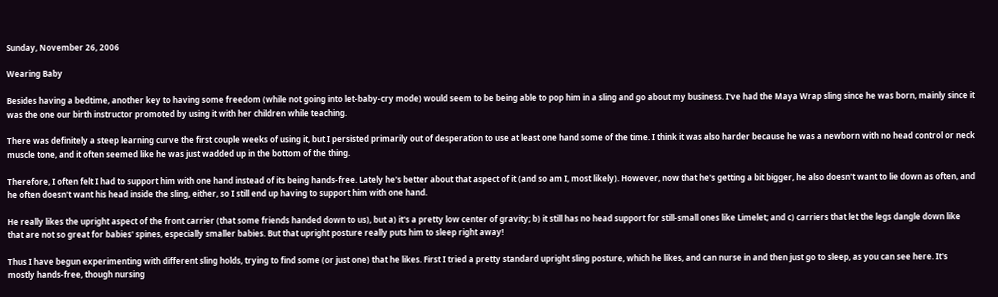Sunday, November 26, 2006

Wearing Baby

Besides having a bedtime, another key to having some freedom (while not going into let-baby-cry mode) would seem to be being able to pop him in a sling and go about my business. I've had the Maya Wrap sling since he was born, mainly since it was the one our birth instructor promoted by using it with her children while teaching.

There was definitely a steep learning curve the first couple weeks of using it, but I persisted primarily out of desperation to use at least one hand some of the time. I think it was also harder because he was a newborn with no head control or neck muscle tone, and it often seemed like he was just wadded up in the bottom of the thing.

Therefore, I often felt I had to support him with one hand instead of its being hands-free. Lately he's better about that aspect of it (and so am I, most likely). However, now that he's getting a bit bigger, he also doesn't want to lie down as often, and he often doesn't want his head inside the sling, either, so I still end up having to support him with one hand.

He really likes the upright aspect of the front carrier (that some friends handed down to us), but a) it's a pretty low center of gravity; b) it still has no head support for still-small ones like Limelet; and c) carriers that let the legs dangle down like that are not so great for babies' spines, especially smaller babies. But that upright posture really puts him to sleep right away!

Thus I have begun experimenting with different sling holds, trying to find some (or just one) that he likes. First I tried a pretty standard upright sling posture, which he likes, and can nurse in and then just go to sleep, as you can see here. It's mostly hands-free, though nursing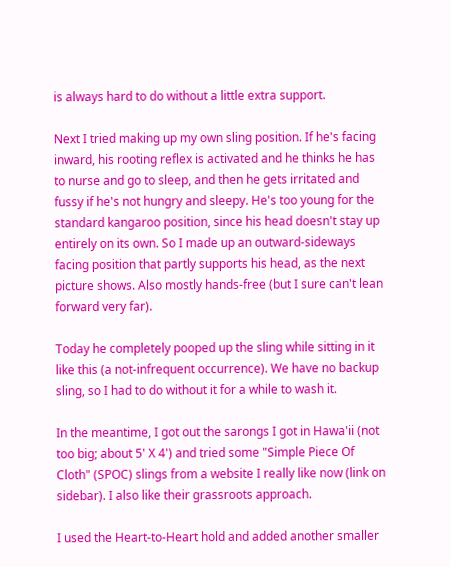is always hard to do without a little extra support.

Next I tried making up my own sling position. If he's facing inward, his rooting reflex is activated and he thinks he has to nurse and go to sleep, and then he gets irritated and fussy if he's not hungry and sleepy. He's too young for the standard kangaroo position, since his head doesn't stay up entirely on its own. So I made up an outward-sideways facing position that partly supports his head, as the next picture shows. Also mostly hands-free (but I sure can't lean forward very far).

Today he completely pooped up the sling while sitting in it like this (a not-infrequent occurrence). We have no backup sling, so I had to do without it for a while to wash it.

In the meantime, I got out the sarongs I got in Hawa'ii (not too big; about 5' X 4') and tried some "Simple Piece Of Cloth" (SPOC) slings from a website I really like now (link on sidebar). I also like their grassroots approach.

I used the Heart-to-Heart hold and added another smaller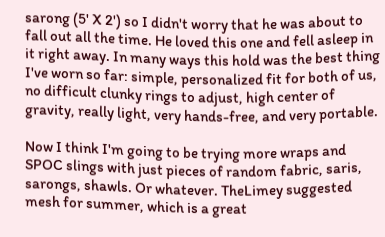sarong (5' X 2') so I didn't worry that he was about to fall out all the time. He loved this one and fell asleep in it right away. In many ways this hold was the best thing I've worn so far: simple, personalized fit for both of us, no difficult clunky rings to adjust, high center of gravity, really light, very hands-free, and very portable.

Now I think I'm going to be trying more wraps and SPOC slings with just pieces of random fabric, saris, sarongs, shawls. Or whatever. TheLimey suggested mesh for summer, which is a great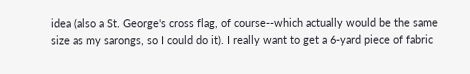idea (also a St. George's cross flag, of course--which actually would be the same size as my sarongs, so I could do it). I really want to get a 6-yard piece of fabric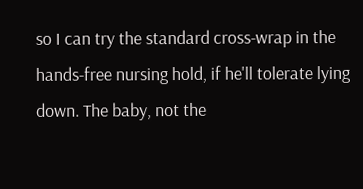so I can try the standard cross-wrap in the hands-free nursing hold, if he'll tolerate lying down. The baby, not the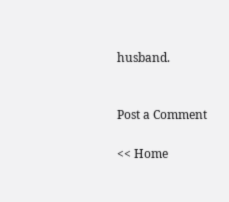husband.


Post a Comment

<< Home